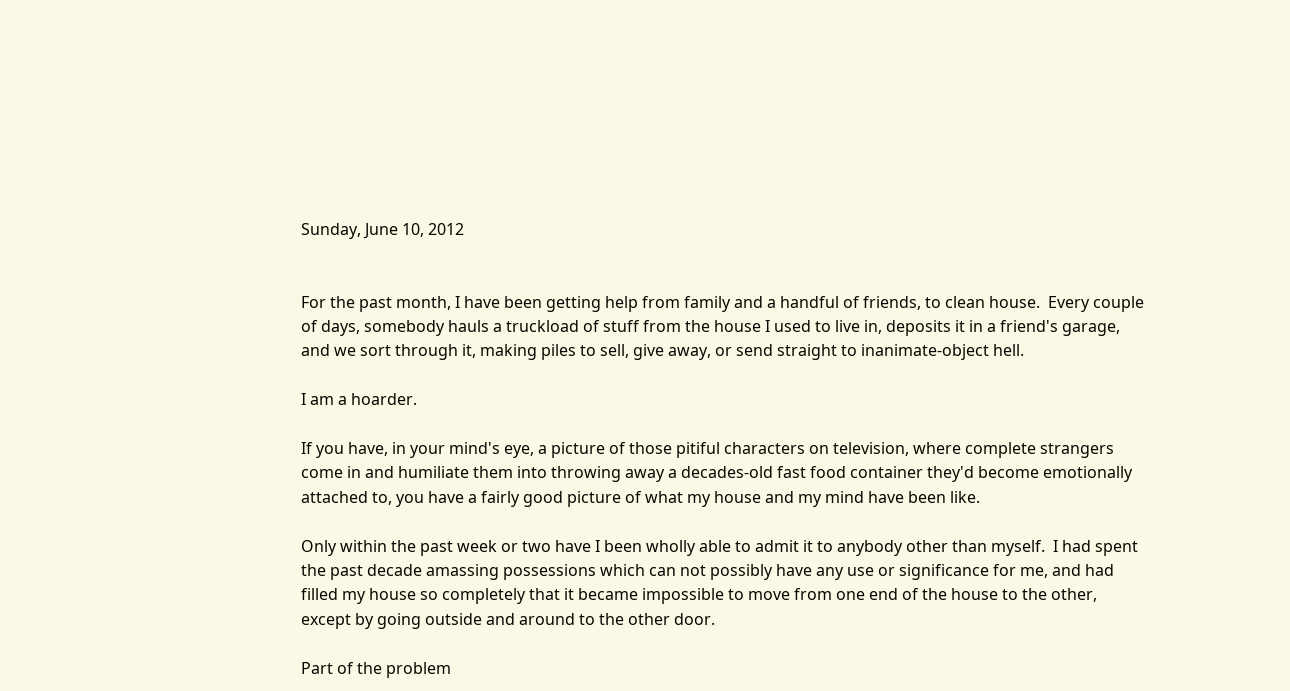Sunday, June 10, 2012


For the past month, I have been getting help from family and a handful of friends, to clean house.  Every couple of days, somebody hauls a truckload of stuff from the house I used to live in, deposits it in a friend's garage, and we sort through it, making piles to sell, give away, or send straight to inanimate-object hell.

I am a hoarder.

If you have, in your mind's eye, a picture of those pitiful characters on television, where complete strangers come in and humiliate them into throwing away a decades-old fast food container they'd become emotionally attached to, you have a fairly good picture of what my house and my mind have been like.

Only within the past week or two have I been wholly able to admit it to anybody other than myself.  I had spent the past decade amassing possessions which can not possibly have any use or significance for me, and had filled my house so completely that it became impossible to move from one end of the house to the other, except by going outside and around to the other door.

Part of the problem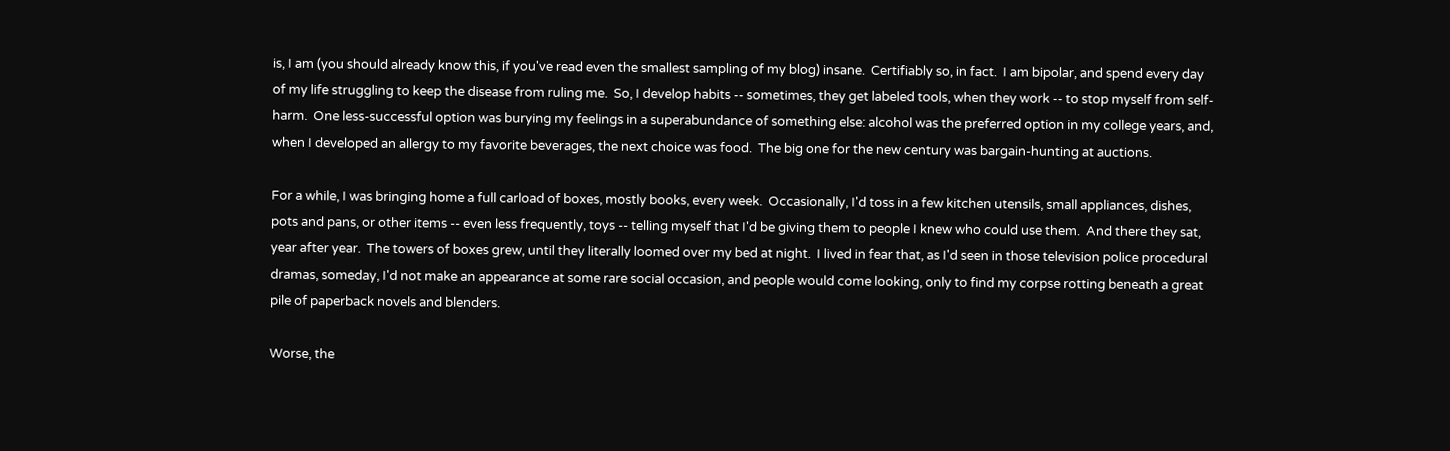is, I am (you should already know this, if you've read even the smallest sampling of my blog) insane.  Certifiably so, in fact.  I am bipolar, and spend every day of my life struggling to keep the disease from ruling me.  So, I develop habits -- sometimes, they get labeled tools, when they work -- to stop myself from self-harm.  One less-successful option was burying my feelings in a superabundance of something else: alcohol was the preferred option in my college years, and, when I developed an allergy to my favorite beverages, the next choice was food.  The big one for the new century was bargain-hunting at auctions.

For a while, I was bringing home a full carload of boxes, mostly books, every week.  Occasionally, I'd toss in a few kitchen utensils, small appliances, dishes, pots and pans, or other items -- even less frequently, toys -- telling myself that I'd be giving them to people I knew who could use them.  And there they sat, year after year.  The towers of boxes grew, until they literally loomed over my bed at night.  I lived in fear that, as I'd seen in those television police procedural dramas, someday, I'd not make an appearance at some rare social occasion, and people would come looking, only to find my corpse rotting beneath a great pile of paperback novels and blenders.

Worse, the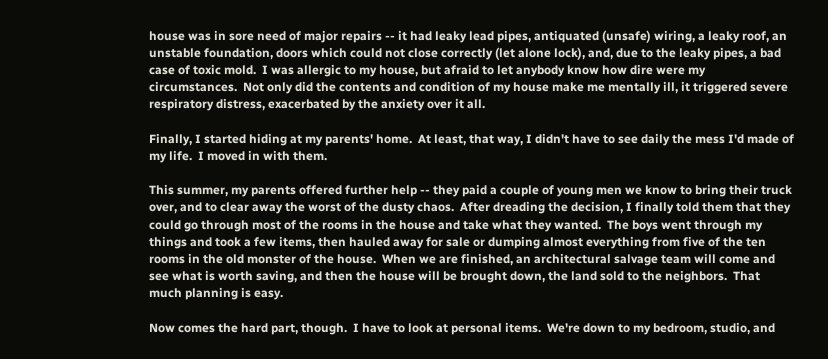house was in sore need of major repairs -- it had leaky lead pipes, antiquated (unsafe) wiring, a leaky roof, an unstable foundation, doors which could not close correctly (let alone lock), and, due to the leaky pipes, a bad case of toxic mold.  I was allergic to my house, but afraid to let anybody know how dire were my circumstances.  Not only did the contents and condition of my house make me mentally ill, it triggered severe respiratory distress, exacerbated by the anxiety over it all.

Finally, I started hiding at my parents' home.  At least, that way, I didn't have to see daily the mess I'd made of my life.  I moved in with them.

This summer, my parents offered further help -- they paid a couple of young men we know to bring their truck over, and to clear away the worst of the dusty chaos.  After dreading the decision, I finally told them that they could go through most of the rooms in the house and take what they wanted.  The boys went through my things and took a few items, then hauled away for sale or dumping almost everything from five of the ten rooms in the old monster of the house.  When we are finished, an architectural salvage team will come and see what is worth saving, and then the house will be brought down, the land sold to the neighbors.  That much planning is easy.

Now comes the hard part, though.  I have to look at personal items.  We're down to my bedroom, studio, and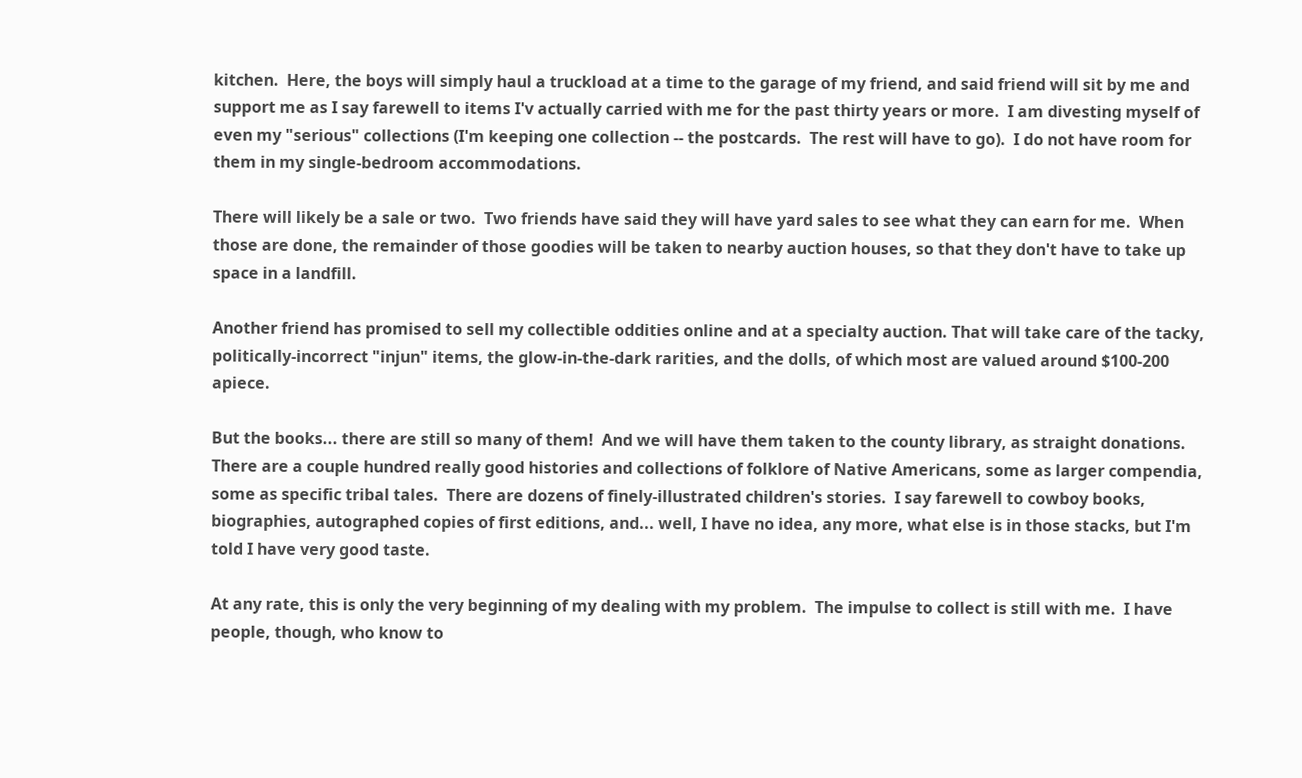kitchen.  Here, the boys will simply haul a truckload at a time to the garage of my friend, and said friend will sit by me and support me as I say farewell to items I'v actually carried with me for the past thirty years or more.  I am divesting myself of even my "serious" collections (I'm keeping one collection -- the postcards.  The rest will have to go).  I do not have room for them in my single-bedroom accommodations.

There will likely be a sale or two.  Two friends have said they will have yard sales to see what they can earn for me.  When those are done, the remainder of those goodies will be taken to nearby auction houses, so that they don't have to take up space in a landfill.

Another friend has promised to sell my collectible oddities online and at a specialty auction. That will take care of the tacky, politically-incorrect "injun" items, the glow-in-the-dark rarities, and the dolls, of which most are valued around $100-200 apiece.

But the books... there are still so many of them!  And we will have them taken to the county library, as straight donations.  There are a couple hundred really good histories and collections of folklore of Native Americans, some as larger compendia, some as specific tribal tales.  There are dozens of finely-illustrated children's stories.  I say farewell to cowboy books, biographies, autographed copies of first editions, and... well, I have no idea, any more, what else is in those stacks, but I'm told I have very good taste.

At any rate, this is only the very beginning of my dealing with my problem.  The impulse to collect is still with me.  I have people, though, who know to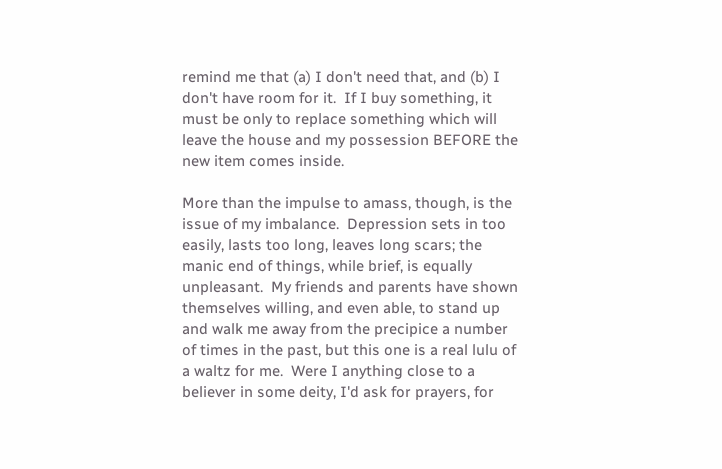remind me that (a) I don't need that, and (b) I don't have room for it.  If I buy something, it must be only to replace something which will leave the house and my possession BEFORE the new item comes inside.

More than the impulse to amass, though, is the issue of my imbalance.  Depression sets in too easily, lasts too long, leaves long scars; the manic end of things, while brief, is equally unpleasant.  My friends and parents have shown themselves willing, and even able, to stand up and walk me away from the precipice a number of times in the past, but this one is a real lulu of a waltz for me.  Were I anything close to a believer in some deity, I'd ask for prayers, for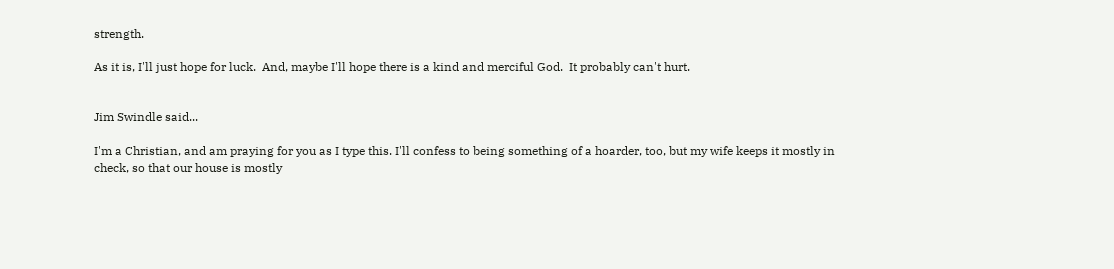strength.

As it is, I'll just hope for luck.  And, maybe I'll hope there is a kind and merciful God.  It probably can't hurt.


Jim Swindle said...

I'm a Christian, and am praying for you as I type this. I'll confess to being something of a hoarder, too, but my wife keeps it mostly in check, so that our house is mostly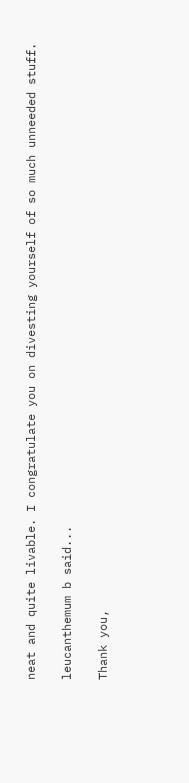neat and quite livable. I congratulate you on divesting yourself of so much unneeded stuff.

leucanthemum b said...

Thank you,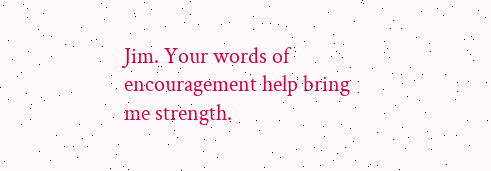Jim. Your words of encouragement help bring me strength.